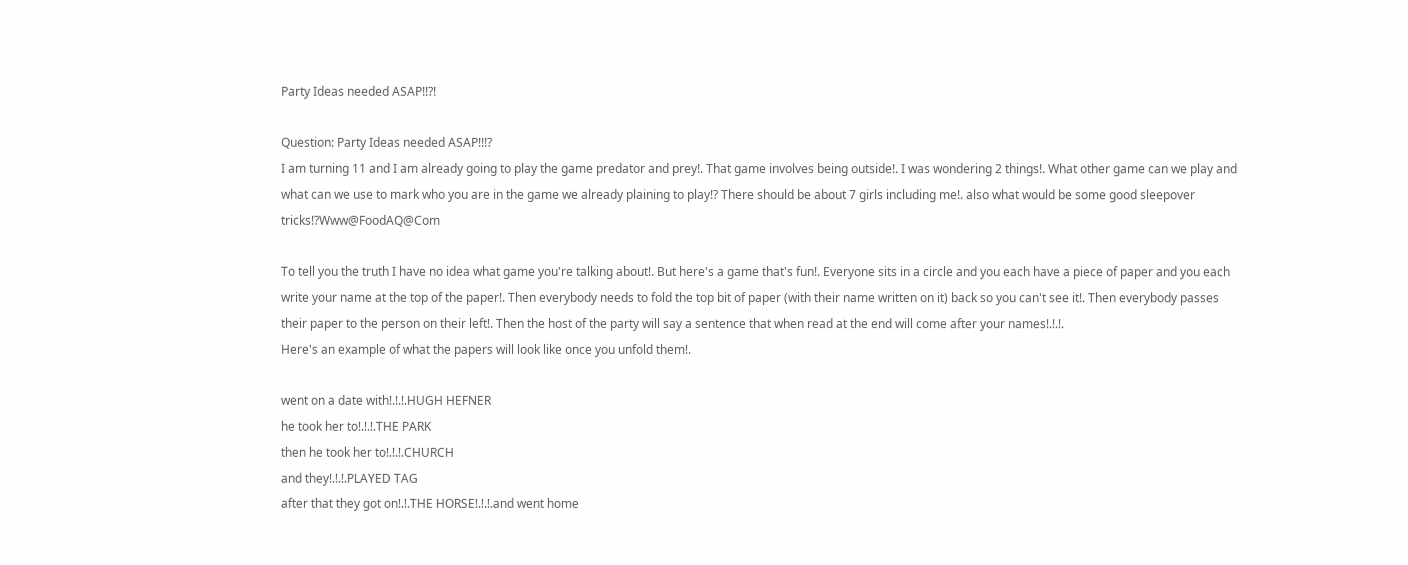Party Ideas needed ASAP!!?!

Question: Party Ideas needed ASAP!!!?
I am turning 11 and I am already going to play the game predator and prey!. That game involves being outside!. I was wondering 2 things!. What other game can we play and what can we use to mark who you are in the game we already plaining to play!? There should be about 7 girls including me!. also what would be some good sleepover tricks!?Www@FoodAQ@Com

To tell you the truth I have no idea what game you're talking about!. But here's a game that's fun!. Everyone sits in a circle and you each have a piece of paper and you each write your name at the top of the paper!. Then everybody needs to fold the top bit of paper (with their name written on it) back so you can't see it!. Then everybody passes their paper to the person on their left!. Then the host of the party will say a sentence that when read at the end will come after your names!.!.!.
Here's an example of what the papers will look like once you unfold them!.

went on a date with!.!.!.HUGH HEFNER
he took her to!.!.!.THE PARK
then he took her to!.!.!.CHURCH
and they!.!.!.PLAYED TAG
after that they got on!.!.THE HORSE!.!.!.and went home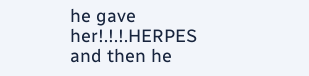he gave her!.!.!.HERPES
and then he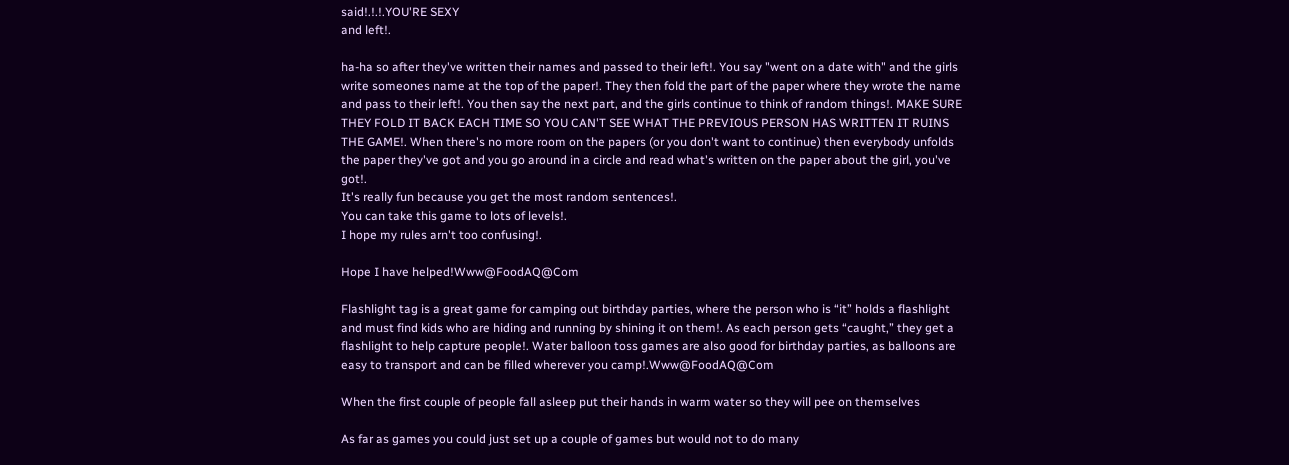said!.!.!.YOU'RE SEXY
and left!.

ha-ha so after they've written their names and passed to their left!. You say "went on a date with" and the girls write someones name at the top of the paper!. They then fold the part of the paper where they wrote the name and pass to their left!. You then say the next part, and the girls continue to think of random things!. MAKE SURE THEY FOLD IT BACK EACH TIME SO YOU CAN'T SEE WHAT THE PREVIOUS PERSON HAS WRITTEN IT RUINS THE GAME!. When there's no more room on the papers (or you don't want to continue) then everybody unfolds the paper they've got and you go around in a circle and read what's written on the paper about the girl, you've got!.
It's really fun because you get the most random sentences!.
You can take this game to lots of levels!.
I hope my rules arn't too confusing!.

Hope I have helped!Www@FoodAQ@Com

Flashlight tag is a great game for camping out birthday parties, where the person who is “it” holds a flashlight and must find kids who are hiding and running by shining it on them!. As each person gets “caught,” they get a flashlight to help capture people!. Water balloon toss games are also good for birthday parties, as balloons are easy to transport and can be filled wherever you camp!.Www@FoodAQ@Com

When the first couple of people fall asleep put their hands in warm water so they will pee on themselves

As far as games you could just set up a couple of games but would not to do many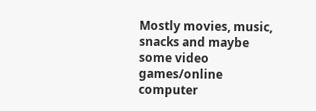Mostly movies, music, snacks and maybe some video games/online computer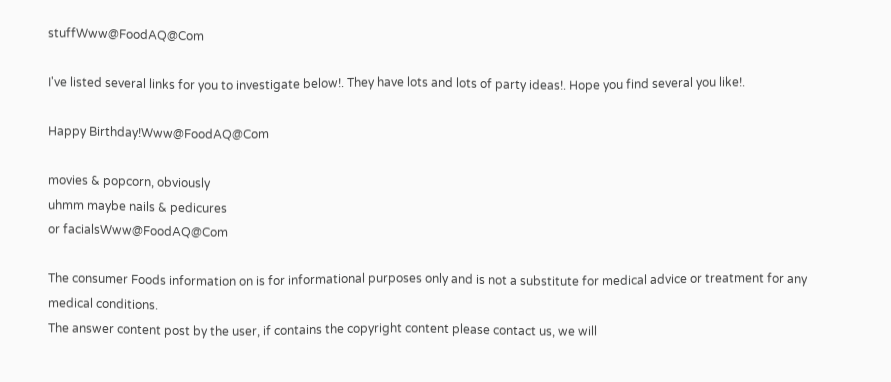stuffWww@FoodAQ@Com

I've listed several links for you to investigate below!. They have lots and lots of party ideas!. Hope you find several you like!.

Happy Birthday!Www@FoodAQ@Com

movies & popcorn, obviously
uhmm maybe nails & pedicures
or facialsWww@FoodAQ@Com

The consumer Foods information on is for informational purposes only and is not a substitute for medical advice or treatment for any medical conditions.
The answer content post by the user, if contains the copyright content please contact us, we will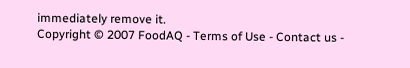immediately remove it.
Copyright © 2007 FoodAQ - Terms of Use - Contact us -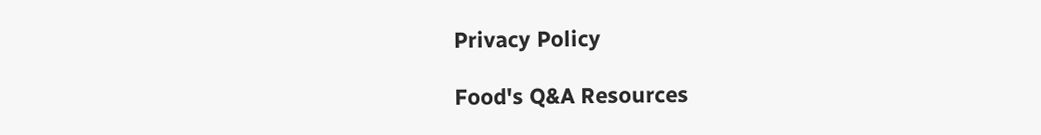Privacy Policy

Food's Q&A Resources